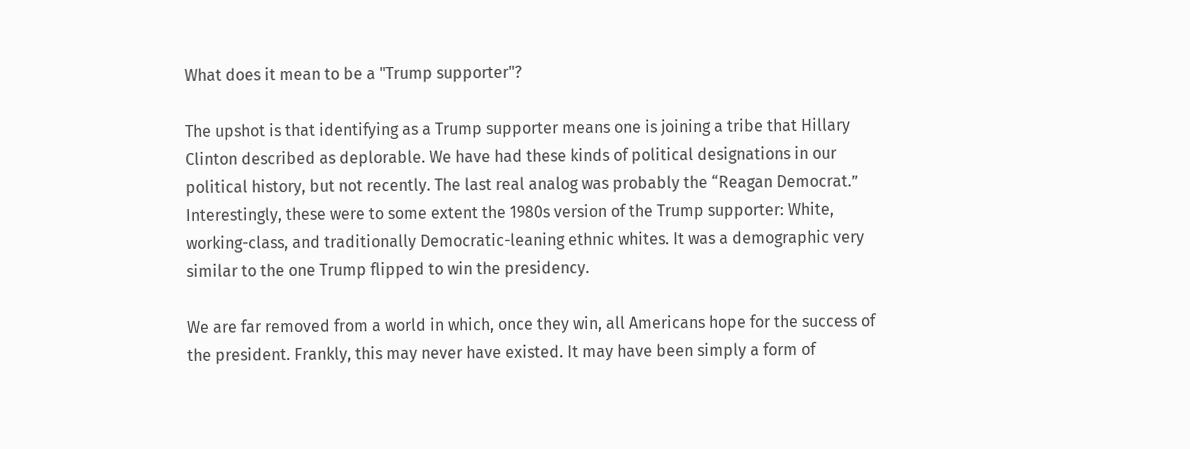What does it mean to be a "Trump supporter"?

The upshot is that identifying as a Trump supporter means one is joining a tribe that Hillary Clinton described as deplorable. We have had these kinds of political designations in our political history, but not recently. The last real analog was probably the “Reagan Democrat.” Interestingly, these were to some extent the 1980s version of the Trump supporter: White, working-class, and traditionally Democratic-leaning ethnic whites. It was a demographic very similar to the one Trump flipped to win the presidency.

We are far removed from a world in which, once they win, all Americans hope for the success of the president. Frankly, this may never have existed. It may have been simply a form of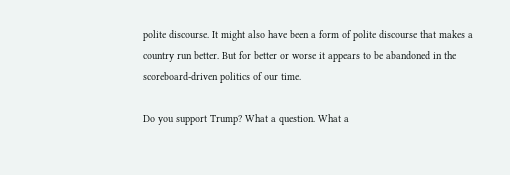polite discourse. It might also have been a form of polite discourse that makes a country run better. But for better or worse it appears to be abandoned in the scoreboard-driven politics of our time.

Do you support Trump? What a question. What a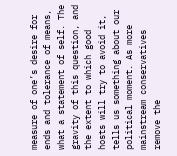measure of one’s desire for ends and tolerance of means, what a statement of self. The gravity of this question, and the extent to which good hosts will try to avoid it, tells us something about our political moment. As more mainstream conservatives remove the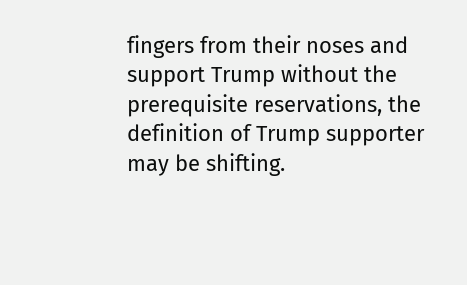fingers from their noses and support Trump without the prerequisite reservations, the definition of Trump supporter may be shifting.